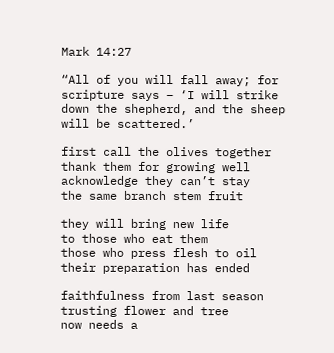Mark 14:27

“All of you will fall away; for scripture says – ‘I will strike down the shepherd, and the sheep will be scattered.’

first call the olives together
thank them for growing well
acknowledge they can’t stay
the same branch stem fruit

they will bring new life
to those who eat them
those who press flesh to oil
their preparation has ended

faithfulness from last season
trusting flower and tree
now needs a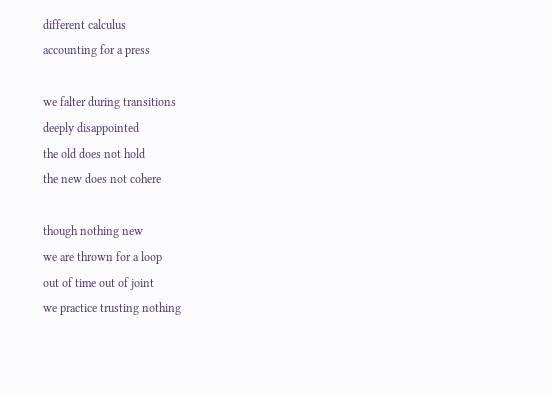different calculus
accounting for a press

we falter during transitions
deeply disappointed
the old does not hold
the new does not cohere

though nothing new
we are thrown for a loop
out of time out of joint
we practice trusting nothing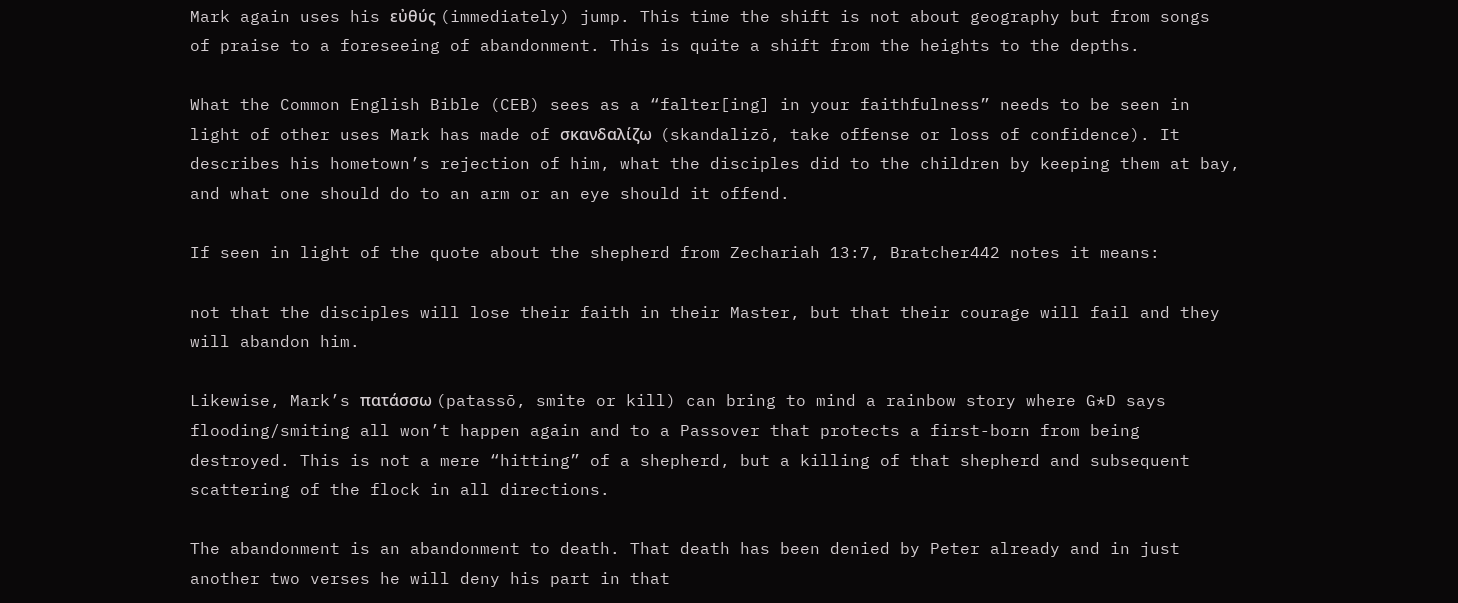Mark again uses his εὐθύς (immediately) jump. This time the shift is not about geography but from songs of praise to a foreseeing of abandonment. This is quite a shift from the heights to the depths.

What the Common English Bible (CEB) sees as a “falter[ing] in your faithfulness” needs to be seen in light of other uses Mark has made of σκανδαλίζω  (skandalizō, take offense or loss of confidence). It describes his hometown’s rejection of him, what the disciples did to the children by keeping them at bay, and what one should do to an arm or an eye should it offend.

If seen in light of the quote about the shepherd from Zechariah 13:7, Bratcher442 notes it means:

not that the disciples will lose their faith in their Master, but that their courage will fail and they will abandon him.

Likewise, Mark’s πατάσσω (patassō, smite or kill) can bring to mind a rainbow story where G*D says flooding/smiting all won’t happen again and to a Passover that protects a first-born from being destroyed. This is not a mere “hitting” of a shepherd, but a killing of that shepherd and subsequent scattering of the flock in all directions.

The abandonment is an abandonment to death. That death has been denied by Peter already and in just another two verses he will deny his part in that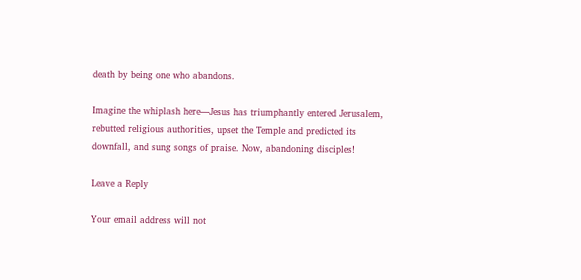death by being one who abandons.

Imagine the whiplash here—Jesus has triumphantly entered Jerusalem, rebutted religious authorities, upset the Temple and predicted its downfall, and sung songs of praise. Now, abandoning disciples!

Leave a Reply

Your email address will not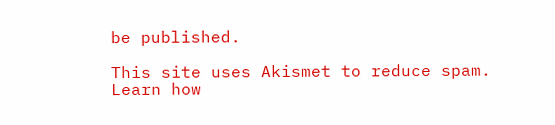be published.

This site uses Akismet to reduce spam. Learn how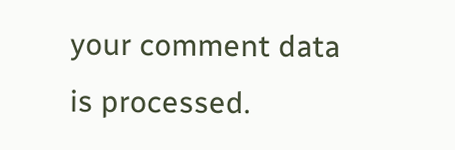your comment data is processed.